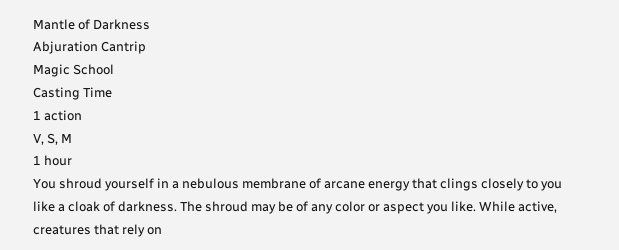Mantle of Darkness
Abjuration Cantrip
Magic School
Casting Time
1 action
V, S, M
1 hour
You shroud yourself in a nebulous membrane of arcane energy that clings closely to you like a cloak of darkness. The shroud may be of any color or aspect you like. While active, creatures that rely on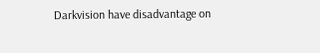Darkvision have disadvantage on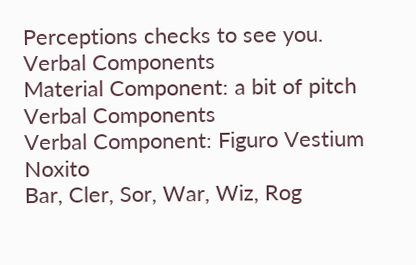Perceptions checks to see you.
Verbal Components
Material Component: a bit of pitch
Verbal Components
Verbal Component: Figuro Vestium Noxito
Bar, Cler, Sor, War, Wiz, Rog